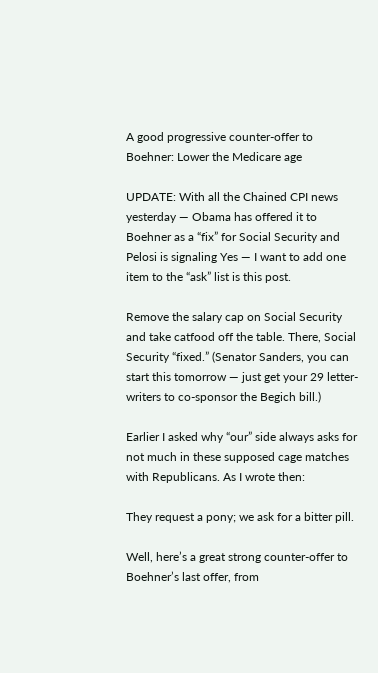A good progressive counter-offer to Boehner: Lower the Medicare age

UPDATE: With all the Chained CPI news yesterday — Obama has offered it to Boehner as a “fix” for Social Security and Pelosi is signaling Yes — I want to add one item to the “ask” list is this post.

Remove the salary cap on Social Security and take catfood off the table. There, Social Security “fixed.” (Senator Sanders, you can start this tomorrow — just get your 29 letter-writers to co-sponsor the Begich bill.)

Earlier I asked why “our” side always asks for not much in these supposed cage matches with Republicans. As I wrote then:

They request a pony; we ask for a bitter pill.

Well, here’s a great strong counter-offer to Boehner’s last offer, from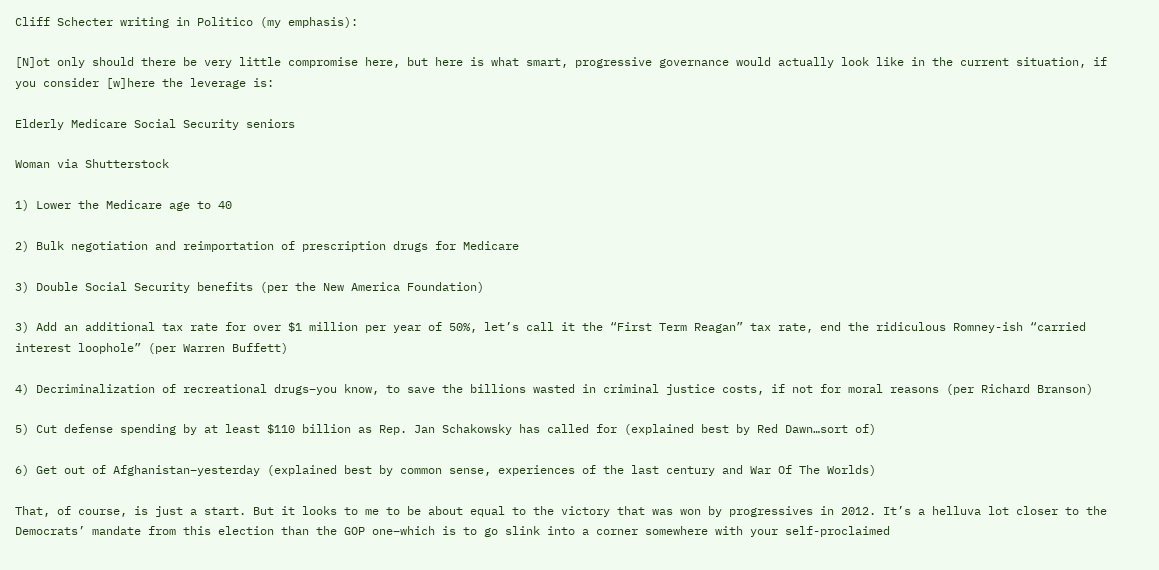Cliff Schecter writing in Politico (my emphasis):

[N]ot only should there be very little compromise here, but here is what smart, progressive governance would actually look like in the current situation, if you consider [w]here the leverage is:

Elderly Medicare Social Security seniors

Woman via Shutterstock

1) Lower the Medicare age to 40

2) Bulk negotiation and reimportation of prescription drugs for Medicare

3) Double Social Security benefits (per the New America Foundation)

3) Add an additional tax rate for over $1 million per year of 50%, let’s call it the “First Term Reagan” tax rate, end the ridiculous Romney-ish “carried interest loophole” (per Warren Buffett)

4) Decriminalization of recreational drugs–you know, to save the billions wasted in criminal justice costs, if not for moral reasons (per Richard Branson)

5) Cut defense spending by at least $110 billion as Rep. Jan Schakowsky has called for (explained best by Red Dawn…sort of)

6) Get out of Afghanistan–yesterday (explained best by common sense, experiences of the last century and War Of The Worlds)

That, of course, is just a start. But it looks to me to be about equal to the victory that was won by progressives in 2012. It’s a helluva lot closer to the Democrats’ mandate from this election than the GOP one–which is to go slink into a corner somewhere with your self-proclaimed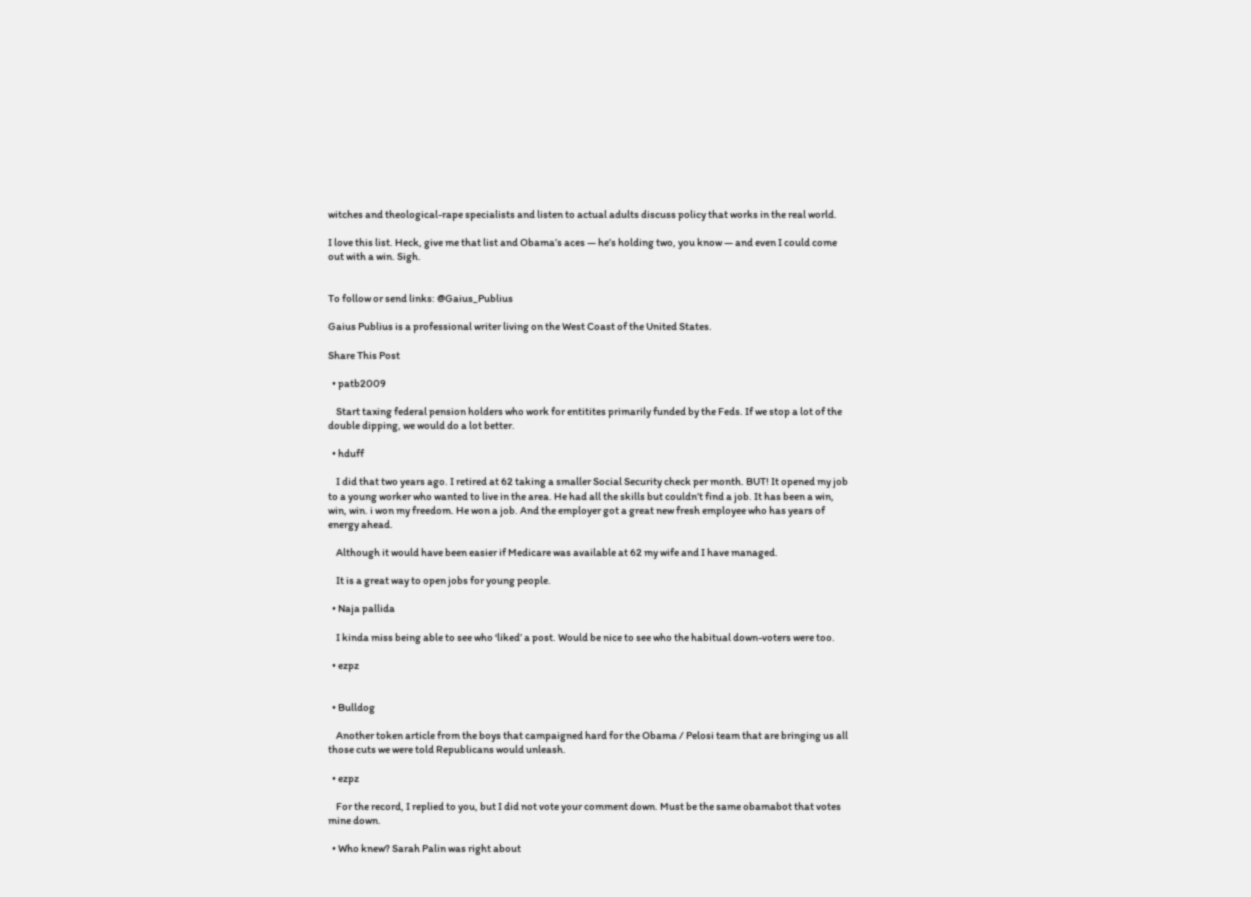witches and theological-rape specialists and listen to actual adults discuss policy that works in the real world.

I love this list. Heck, give me that list and Obama’s aces — he’s holding two, you know — and even I could come out with a win. Sigh.


To follow or send links: @Gaius_Publius

Gaius Publius is a professional writer living on the West Coast of the United States.

Share This Post

  • patb2009

    Start taxing federal pension holders who work for entitites primarily funded by the Feds. If we stop a lot of the double dipping, we would do a lot better.

  • hduff

    I did that two years ago. I retired at 62 taking a smaller Social Security check per month. BUT! It opened my job to a young worker who wanted to live in the area. He had all the skills but couldn’t find a job. It has been a win, win, win. i won my freedom. He won a job. And the employer got a great new fresh employee who has years of energy ahead.

    Although it would have been easier if Medicare was available at 62 my wife and I have managed.

    It is a great way to open jobs for young people.

  • Naja pallida

    I kinda miss being able to see who ‘liked’ a post. Would be nice to see who the habitual down-voters were too.

  • ezpz


  • Bulldog

    Another token article from the boys that campaigned hard for the Obama / Pelosi team that are bringing us all those cuts we were told Republicans would unleash.

  • ezpz

    For the record, I replied to you, but I did not vote your comment down. Must be the same obamabot that votes mine down.

  • Who knew? Sarah Palin was right about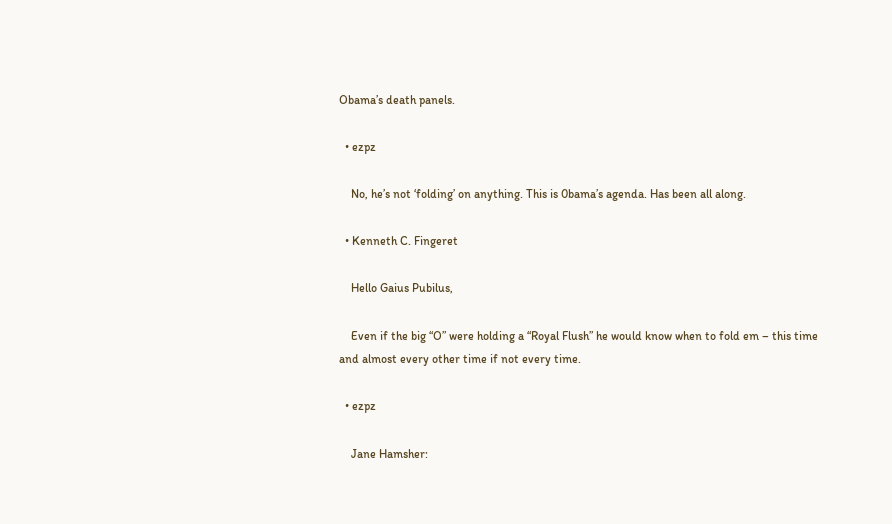Obama’s death panels.

  • ezpz

    No, he’s not ‘folding’ on anything. This is 0bama’s agenda. Has been all along.

  • Kenneth C. Fingeret

    Hello Gaius Pubilus,

    Even if the big “O” were holding a “Royal Flush” he would know when to fold em – this time and almost every other time if not every time.

  • ezpz

    Jane Hamsher: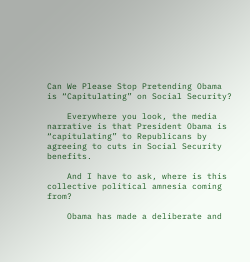Can We Please Stop Pretending Obama is “Capitulating” on Social Security?

    Everywhere you look, the media narrative is that President Obama is “capitulating” to Republicans by agreeing to cuts in Social Security benefits.

    And I have to ask, where is this collective political amnesia coming from?

    Obama has made a deliberate and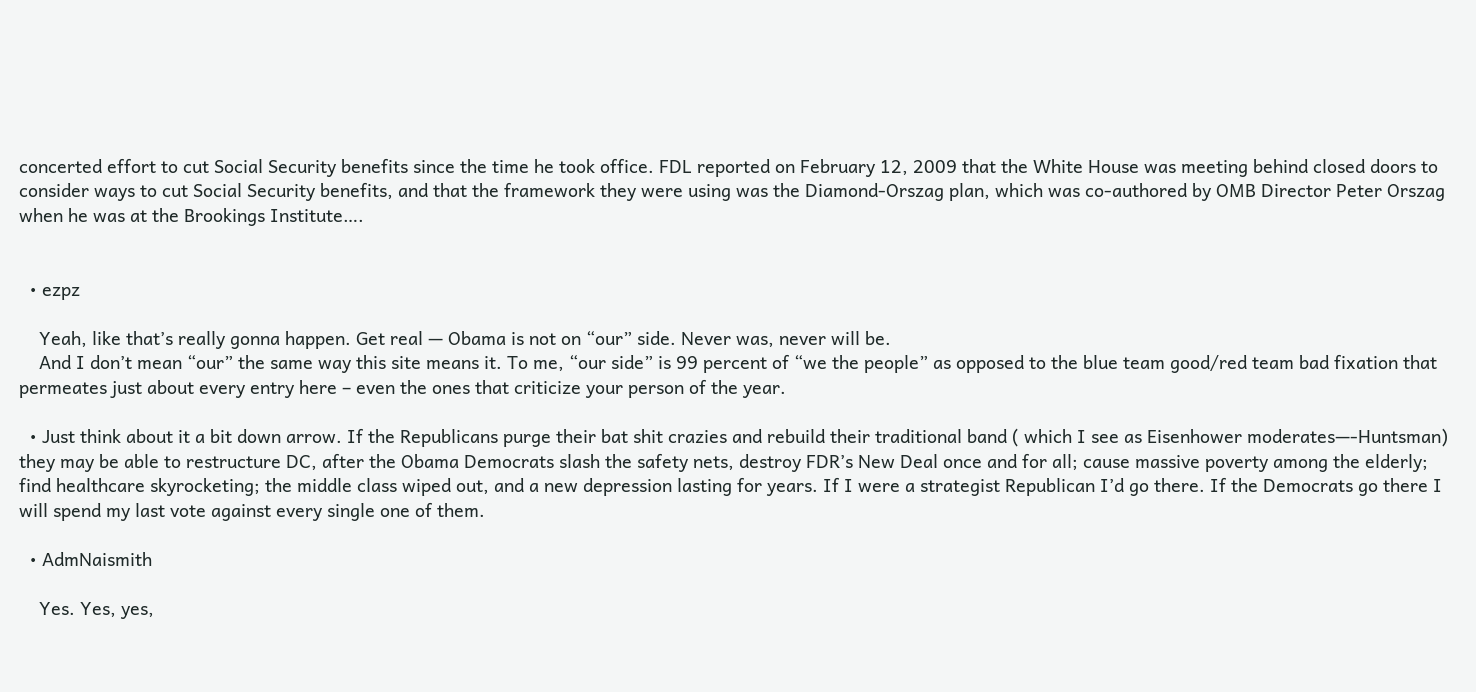concerted effort to cut Social Security benefits since the time he took office. FDL reported on February 12, 2009 that the White House was meeting behind closed doors to consider ways to cut Social Security benefits, and that the framework they were using was the Diamond-Orszag plan, which was co-authored by OMB Director Peter Orszag when he was at the Brookings Institute….


  • ezpz

    Yeah, like that’s really gonna happen. Get real — Obama is not on “our” side. Never was, never will be.
    And I don’t mean “our” the same way this site means it. To me, “our side” is 99 percent of “we the people” as opposed to the blue team good/red team bad fixation that permeates just about every entry here – even the ones that criticize your person of the year.

  • Just think about it a bit down arrow. If the Republicans purge their bat shit crazies and rebuild their traditional band ( which I see as Eisenhower moderates—-Huntsman) they may be able to restructure DC, after the Obama Democrats slash the safety nets, destroy FDR’s New Deal once and for all; cause massive poverty among the elderly; find healthcare skyrocketing; the middle class wiped out, and a new depression lasting for years. If I were a strategist Republican I’d go there. If the Democrats go there I will spend my last vote against every single one of them.

  • AdmNaismith

    Yes. Yes, yes,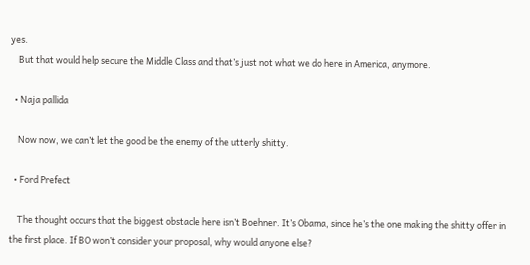yes.
    But that would help secure the Middle Class and that’s just not what we do here in America, anymore.

  • Naja pallida

    Now now, we can’t let the good be the enemy of the utterly shitty.

  • Ford Prefect

    The thought occurs that the biggest obstacle here isn’t Boehner. It’s Obama, since he’s the one making the shitty offer in the first place. If BO won’t consider your proposal, why would anyone else?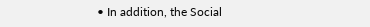• In addition, the Social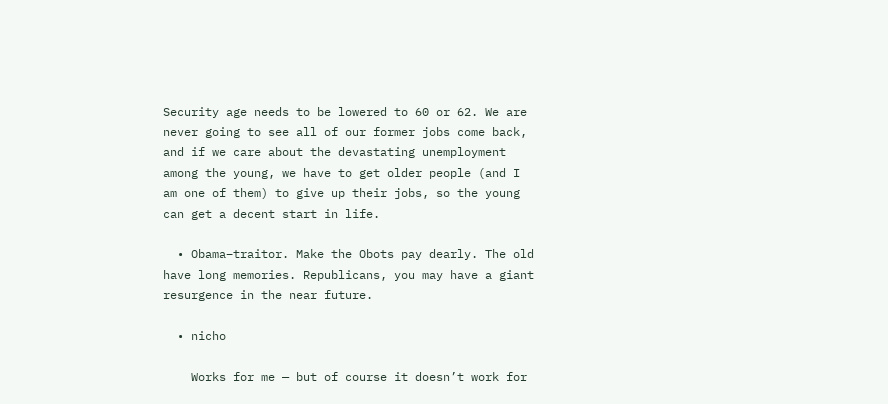Security age needs to be lowered to 60 or 62. We are never going to see all of our former jobs come back, and if we care about the devastating unemployment among the young, we have to get older people (and I am one of them) to give up their jobs, so the young can get a decent start in life.

  • Obama–traitor. Make the Obots pay dearly. The old have long memories. Republicans, you may have a giant resurgence in the near future.

  • nicho

    Works for me — but of course it doesn’t work for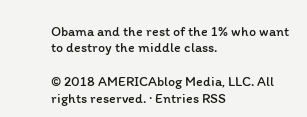Obama and the rest of the 1% who want to destroy the middle class.

© 2018 AMERICAblog Media, LLC. All rights reserved. · Entries RSS